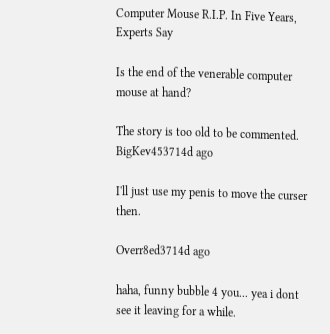Computer Mouse R.I.P. In Five Years, Experts Say

Is the end of the venerable computer mouse at hand?

The story is too old to be commented.
BigKev453714d ago

I'll just use my penis to move the curser then.

Overr8ed3714d ago

haha, funny bubble 4 you... yea i dont see it leaving for a while.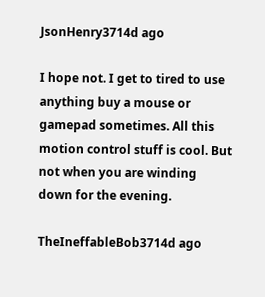JsonHenry3714d ago

I hope not. I get to tired to use anything buy a mouse or gamepad sometimes. All this motion control stuff is cool. But not when you are winding down for the evening.

TheIneffableBob3714d ago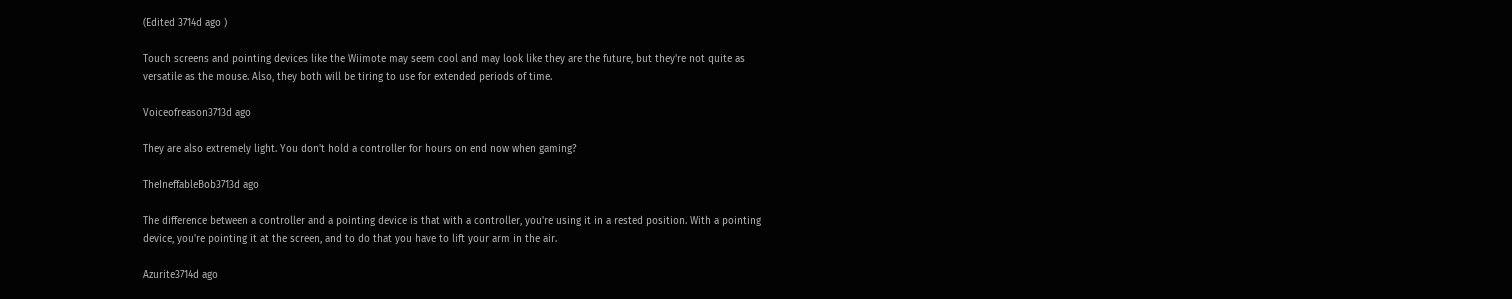(Edited 3714d ago )

Touch screens and pointing devices like the Wiimote may seem cool and may look like they are the future, but they're not quite as versatile as the mouse. Also, they both will be tiring to use for extended periods of time.

Voiceofreason3713d ago

They are also extremely light. You don't hold a controller for hours on end now when gaming?

TheIneffableBob3713d ago

The difference between a controller and a pointing device is that with a controller, you're using it in a rested position. With a pointing device, you're pointing it at the screen, and to do that you have to lift your arm in the air.

Azurite3714d ago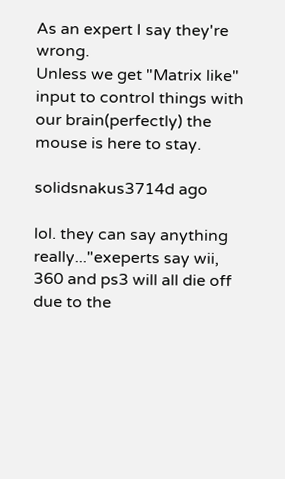As an expert I say they're wrong.
Unless we get "Matrix like" input to control things with our brain(perfectly) the mouse is here to stay.

solidsnakus3714d ago

lol. they can say anything really..."exeperts say wii, 360 and ps3 will all die off due to the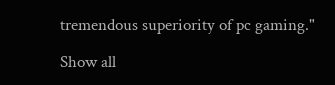tremendous superiority of pc gaming."

Show all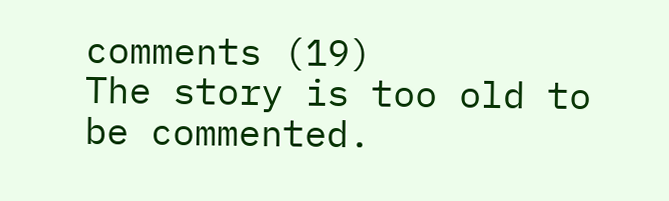comments (19)
The story is too old to be commented.